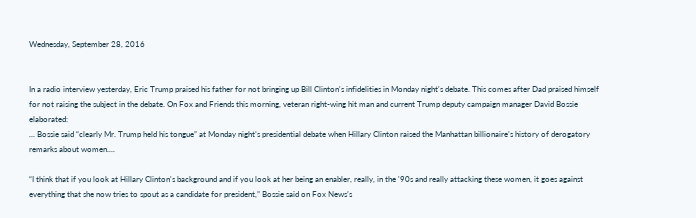Wednesday, September 28, 2016


In a radio interview yesterday, Eric Trump praised his father for not bringing up Bill Clinton's infidelities in Monday night's debate. This comes after Dad praised himself for not raising the subject in the debate. On Fox and Friends this morning, veteran right-wing hit man and current Trump deputy campaign manager David Bossie elaborated:
... Bossie said “clearly Mr. Trump held his tongue” at Monday night’s presidential debate when Hillary Clinton raised the Manhattan billionaire’s history of derogatory remarks about women....

“I think that if you look at Hillary Clinton's background and if you look at her being an enabler, really, in the '90s and really attacking these women, it goes against everything that she now tries to spout as a candidate for president,” Bossie said on Fox News’s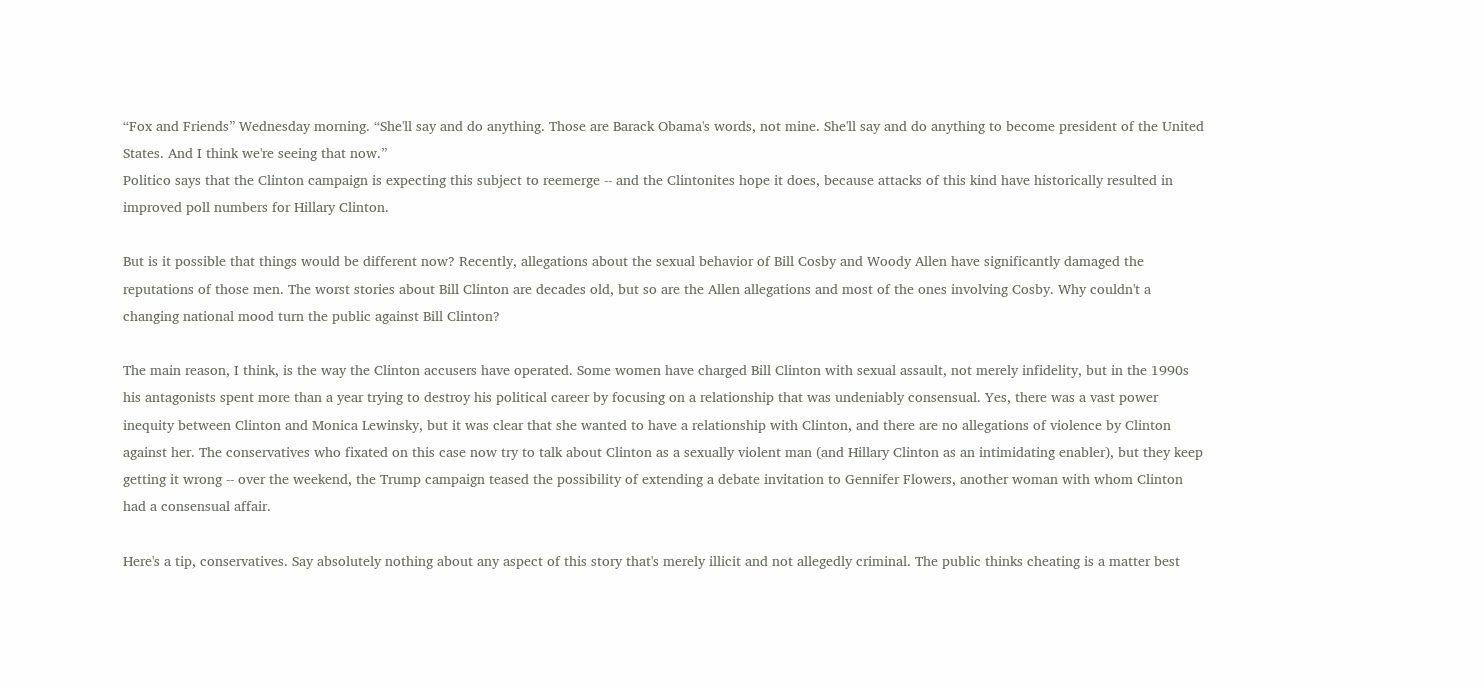“Fox and Friends” Wednesday morning. “She'll say and do anything. Those are Barack Obama's words, not mine. She'll say and do anything to become president of the United States. And I think we're seeing that now.”
Politico says that the Clinton campaign is expecting this subject to reemerge -- and the Clintonites hope it does, because attacks of this kind have historically resulted in improved poll numbers for Hillary Clinton.

But is it possible that things would be different now? Recently, allegations about the sexual behavior of Bill Cosby and Woody Allen have significantly damaged the reputations of those men. The worst stories about Bill Clinton are decades old, but so are the Allen allegations and most of the ones involving Cosby. Why couldn't a changing national mood turn the public against Bill Clinton?

The main reason, I think, is the way the Clinton accusers have operated. Some women have charged Bill Clinton with sexual assault, not merely infidelity, but in the 1990s his antagonists spent more than a year trying to destroy his political career by focusing on a relationship that was undeniably consensual. Yes, there was a vast power inequity between Clinton and Monica Lewinsky, but it was clear that she wanted to have a relationship with Clinton, and there are no allegations of violence by Clinton against her. The conservatives who fixated on this case now try to talk about Clinton as a sexually violent man (and Hillary Clinton as an intimidating enabler), but they keep getting it wrong -- over the weekend, the Trump campaign teased the possibility of extending a debate invitation to Gennifer Flowers, another woman with whom Clinton had a consensual affair.

Here's a tip, conservatives. Say absolutely nothing about any aspect of this story that's merely illicit and not allegedly criminal. The public thinks cheating is a matter best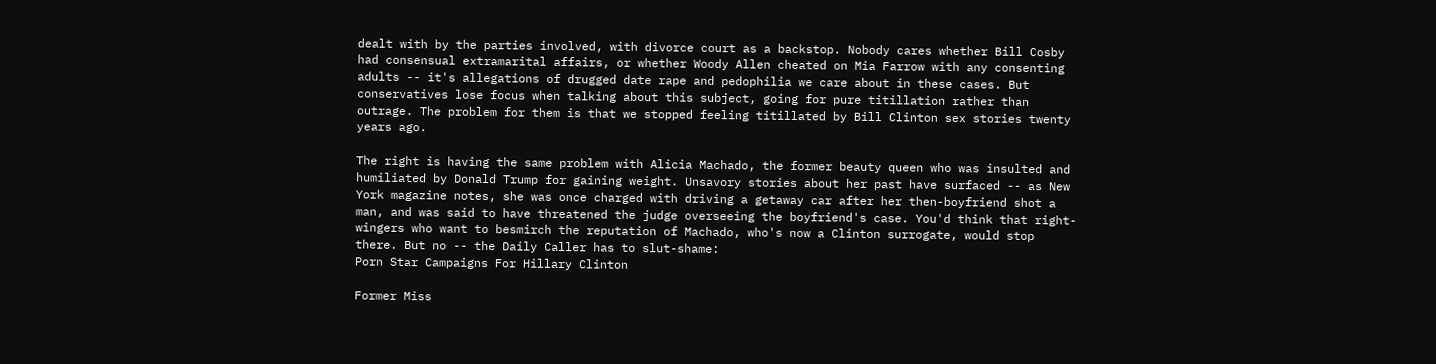dealt with by the parties involved, with divorce court as a backstop. Nobody cares whether Bill Cosby had consensual extramarital affairs, or whether Woody Allen cheated on Mia Farrow with any consenting adults -- it's allegations of drugged date rape and pedophilia we care about in these cases. But conservatives lose focus when talking about this subject, going for pure titillation rather than outrage. The problem for them is that we stopped feeling titillated by Bill Clinton sex stories twenty years ago.

The right is having the same problem with Alicia Machado, the former beauty queen who was insulted and humiliated by Donald Trump for gaining weight. Unsavory stories about her past have surfaced -- as New York magazine notes, she was once charged with driving a getaway car after her then-boyfriend shot a man, and was said to have threatened the judge overseeing the boyfriend's case. You'd think that right-wingers who want to besmirch the reputation of Machado, who's now a Clinton surrogate, would stop there. But no -- the Daily Caller has to slut-shame:
Porn Star Campaigns For Hillary Clinton

Former Miss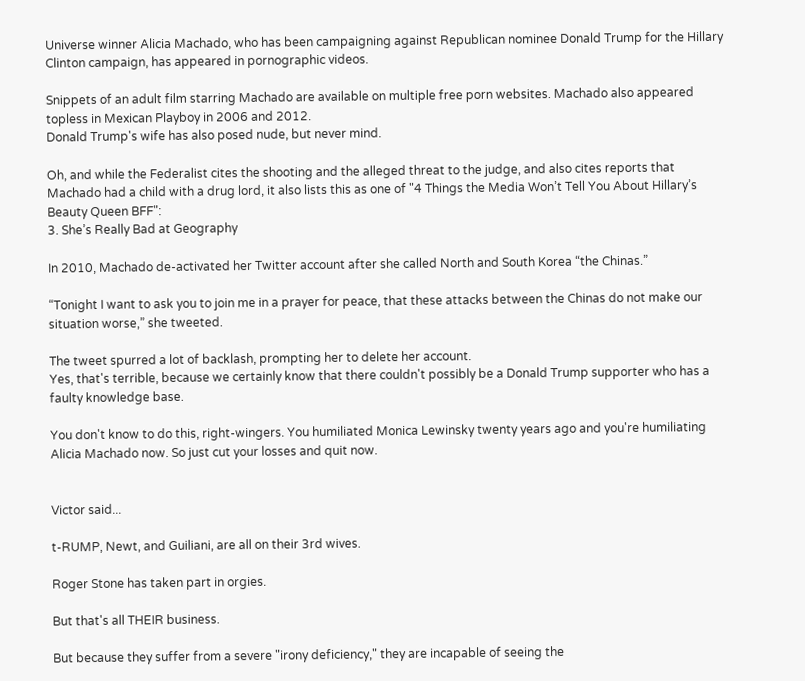Universe winner Alicia Machado, who has been campaigning against Republican nominee Donald Trump for the Hillary Clinton campaign, has appeared in pornographic videos.

Snippets of an adult film starring Machado are available on multiple free porn websites. Machado also appeared topless in Mexican Playboy in 2006 and 2012.
Donald Trump's wife has also posed nude, but never mind.

Oh, and while the Federalist cites the shooting and the alleged threat to the judge, and also cites reports that Machado had a child with a drug lord, it also lists this as one of "4 Things the Media Won’t Tell You About Hillary’s Beauty Queen BFF":
3. She’s Really Bad at Geography

In 2010, Machado de-activated her Twitter account after she called North and South Korea “the Chinas.”

“Tonight I want to ask you to join me in a prayer for peace, that these attacks between the Chinas do not make our situation worse,” she tweeted.

The tweet spurred a lot of backlash, prompting her to delete her account.
Yes, that's terrible, because we certainly know that there couldn't possibly be a Donald Trump supporter who has a faulty knowledge base.

You don't know to do this, right-wingers. You humiliated Monica Lewinsky twenty years ago and you're humiliating Alicia Machado now. So just cut your losses and quit now.


Victor said...

t-RUMP, Newt, and Guiliani, are all on their 3rd wives.

Roger Stone has taken part in orgies.

But that's all THEIR business.

But because they suffer from a severe "irony deficiency," they are incapable of seeing the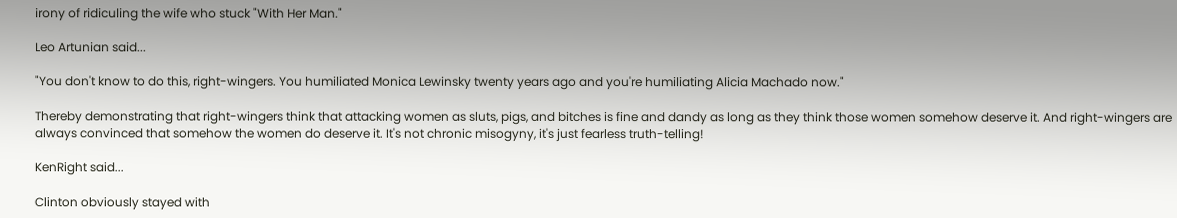irony of ridiculing the wife who stuck "With Her Man."

Leo Artunian said...

"You don't know to do this, right-wingers. You humiliated Monica Lewinsky twenty years ago and you're humiliating Alicia Machado now."

Thereby demonstrating that right-wingers think that attacking women as sluts, pigs, and bitches is fine and dandy as long as they think those women somehow deserve it. And right-wingers are always convinced that somehow the women do deserve it. It's not chronic misogyny, it's just fearless truth-telling!

KenRight said...

Clinton obviously stayed with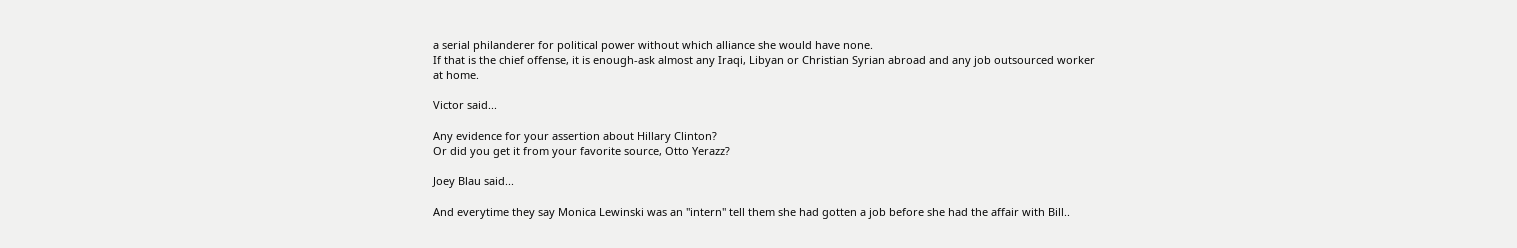a serial philanderer for political power without which alliance she would have none.
If that is the chief offense, it is enough-ask almost any Iraqi, Libyan or Christian Syrian abroad and any job outsourced worker at home.

Victor said...

Any evidence for your assertion about Hillary Clinton?
Or did you get it from your favorite source, Otto Yerazz?

Joey Blau said...

And everytime they say Monica Lewinski was an "intern" tell them she had gotten a job before she had the affair with Bill..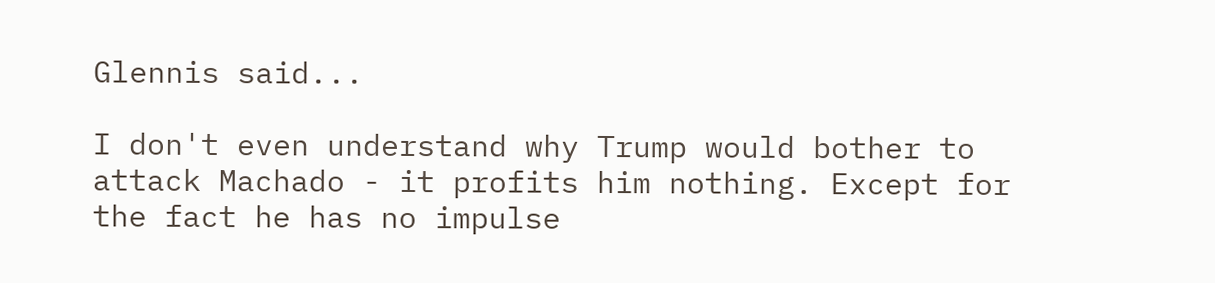Glennis said...

I don't even understand why Trump would bother to attack Machado - it profits him nothing. Except for the fact he has no impulse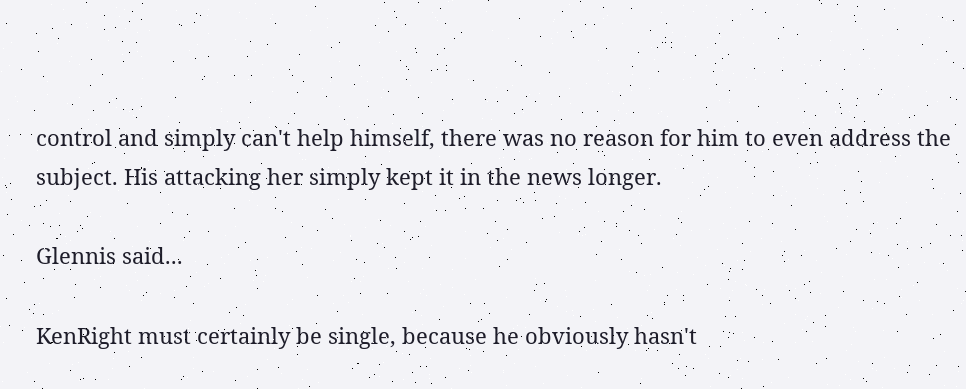control and simply can't help himself, there was no reason for him to even address the subject. His attacking her simply kept it in the news longer.

Glennis said...

KenRight must certainly be single, because he obviously hasn't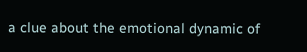a clue about the emotional dynamic of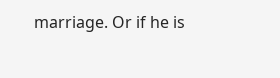marriage. Or if he is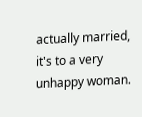actually married, it's to a very unhappy woman.